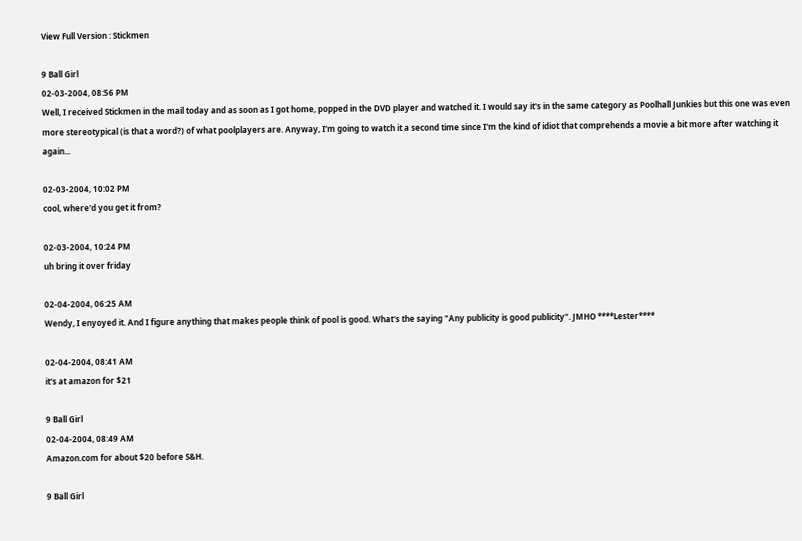View Full Version : Stickmen

9 Ball Girl
02-03-2004, 08:56 PM
Well, I received Stickmen in the mail today and as soon as I got home, popped in the DVD player and watched it. I would say it's in the same category as Poolhall Junkies but this one was even more stereotypical (is that a word?) of what poolplayers are. Anyway, I'm going to watch it a second time since I'm the kind of idiot that comprehends a movie a bit more after watching it again...

02-03-2004, 10:02 PM
cool, where'd you get it from?

02-03-2004, 10:24 PM
uh bring it over friday

02-04-2004, 06:25 AM
Wendy, I enyoyed it. And I figure anything that makes people think of pool is good. What's the saying "Any publicity is good publicity". JMHO ****Lester****

02-04-2004, 08:41 AM
it's at amazon for $21

9 Ball Girl
02-04-2004, 08:49 AM
Amazon.com for about $20 before S&H.

9 Ball Girl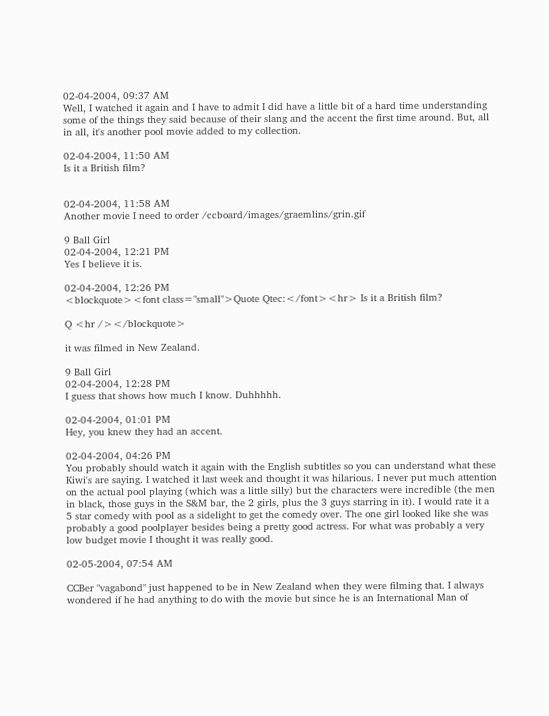02-04-2004, 09:37 AM
Well, I watched it again and I have to admit I did have a little bit of a hard time understanding some of the things they said because of their slang and the accent the first time around. But, all in all, it's another pool movie added to my collection.

02-04-2004, 11:50 AM
Is it a British film?


02-04-2004, 11:58 AM
Another movie I need to order /ccboard/images/graemlins/grin.gif

9 Ball Girl
02-04-2004, 12:21 PM
Yes I believe it is.

02-04-2004, 12:26 PM
<blockquote><font class="small">Quote Qtec:</font><hr> Is it a British film?

Q <hr /></blockquote>

it was filmed in New Zealand.

9 Ball Girl
02-04-2004, 12:28 PM
I guess that shows how much I know. Duhhhhh.

02-04-2004, 01:01 PM
Hey, you knew they had an accent.

02-04-2004, 04:26 PM
You probably should watch it again with the English subtitles so you can understand what these Kiwi's are saying. I watched it last week and thought it was hilarious. I never put much attention on the actual pool playing (which was a little silly) but the characters were incredible (the men in black, those guys in the S&M bar, the 2 girls, plus the 3 guys starring in it). I would rate it a 5 star comedy with pool as a sidelight to get the comedy over. The one girl looked like she was probably a good poolplayer besides being a pretty good actress. For what was probably a very low budget movie I thought it was really good.

02-05-2004, 07:54 AM

CCBer "vagabond" just happened to be in New Zealand when they were filming that. I always wondered if he had anything to do with the movie but since he is an International Man of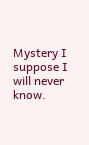Mystery I suppose I will never know.